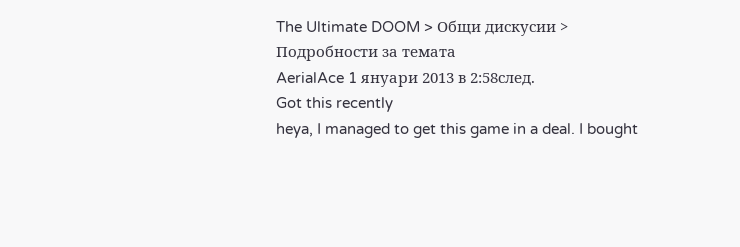The Ultimate DOOM > Общи дискусии > Подробности за темата
AerialAce 1 януари 2013 в 2:58след.
Got this recently
heya, I managed to get this game in a deal. I bought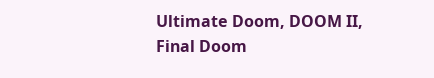Ultimate Doom, DOOM II, Final Doom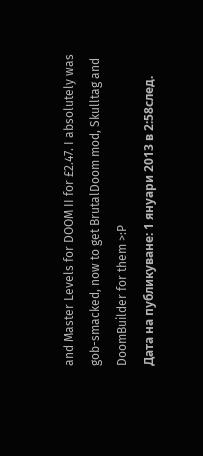and Master Levels for DOOM II for £2.47. I absolutely was gob-smacked, now to get BrutalDoom mod, Skulltag and DoomBuilder for them >:P
Дата на публикуване: 1 януари 2013 в 2:58след.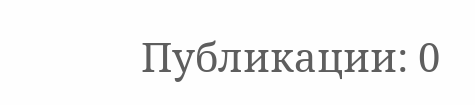Публикации: 0